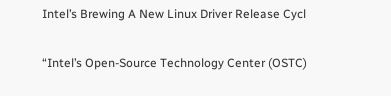Intel’s Brewing A New Linux Driver Release Cycl

“Intel’s Open-Source Technology Center (OSTC)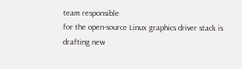team responsible
for the open-source Linux graphics driver stack is drafting new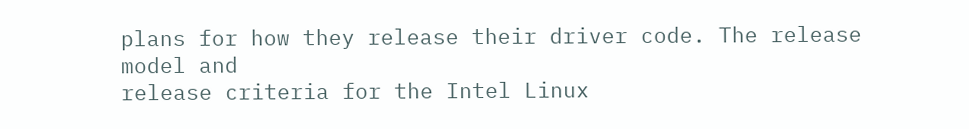plans for how they release their driver code. The release model and
release criteria for the Intel Linux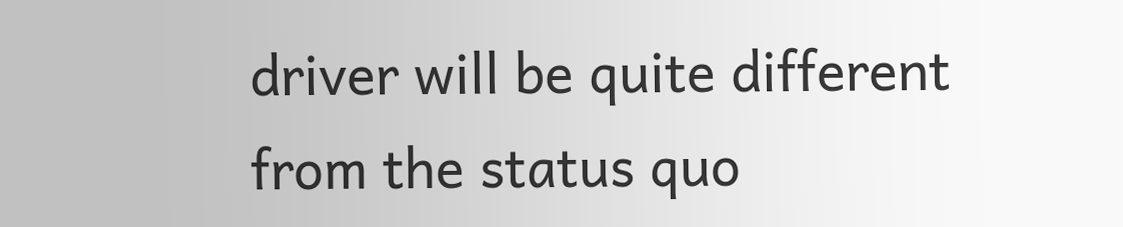driver will be quite different
from the status quo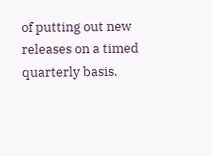of putting out new releases on a timed
quarterly basis.